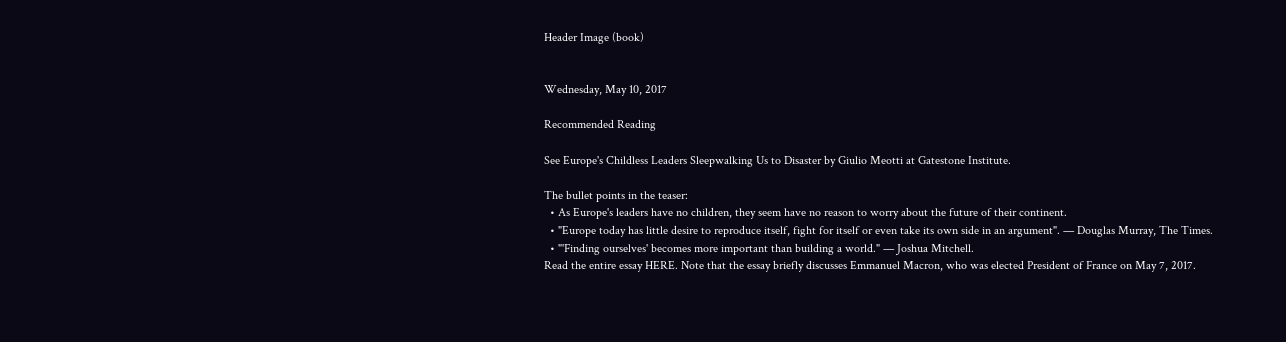Header Image (book)


Wednesday, May 10, 2017

Recommended Reading

See Europe's Childless Leaders Sleepwalking Us to Disaster by Giulio Meotti at Gatestone Institute.

The bullet points in the teaser:
  • As Europe's leaders have no children, they seem have no reason to worry about the future of their continent.
  • "Europe today has little desire to reproduce itself, fight for itself or even take its own side in an argument". — Douglas Murray, The Times.
  • "'Finding ourselves' becomes more important than building a world." — Joshua Mitchell.
Read the entire essay HERE. Note that the essay briefly discusses Emmanuel Macron, who was elected President of France on May 7, 2017.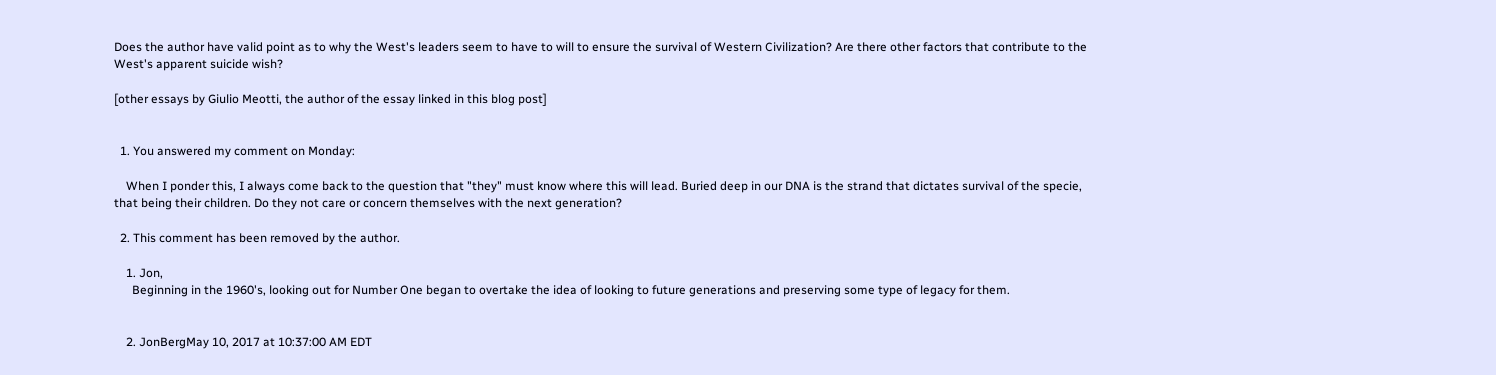Does the author have valid point as to why the West's leaders seem to have to will to ensure the survival of Western Civilization? Are there other factors that contribute to the West's apparent suicide wish?

[other essays by Giulio Meotti, the author of the essay linked in this blog post]


  1. You answered my comment on Monday:

    When I ponder this, I always come back to the question that "they" must know where this will lead. Buried deep in our DNA is the strand that dictates survival of the specie, that being their children. Do they not care or concern themselves with the next generation?

  2. This comment has been removed by the author.

    1. Jon,
      Beginning in the 1960's, looking out for Number One began to overtake the idea of looking to future generations and preserving some type of legacy for them.


    2. JonBergMay 10, 2017 at 10:37:00 AM EDT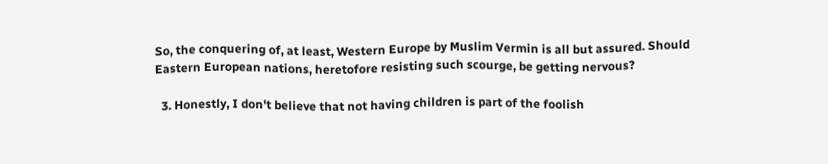So, the conquering of, at least, Western Europe by Muslim Vermin is all but assured. Should Eastern European nations, heretofore resisting such scourge, be getting nervous?

  3. Honestly, I don't believe that not having children is part of the foolish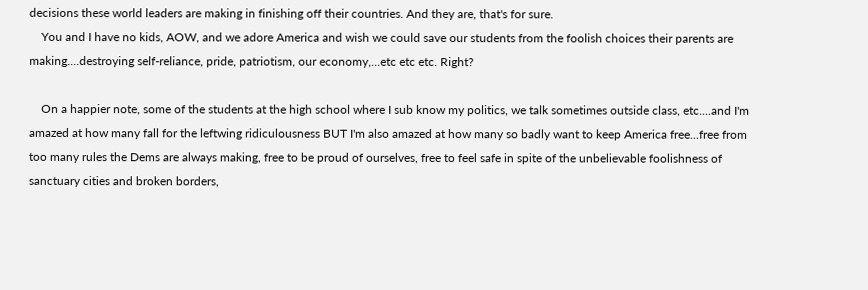decisions these world leaders are making in finishing off their countries. And they are, that's for sure.
    You and I have no kids, AOW, and we adore America and wish we could save our students from the foolish choices their parents are making....destroying self-reliance, pride, patriotism, our economy,...etc etc etc. Right?

    On a happier note, some of the students at the high school where I sub know my politics, we talk sometimes outside class, etc....and I'm amazed at how many fall for the leftwing ridiculousness BUT I'm also amazed at how many so badly want to keep America free...free from too many rules the Dems are always making, free to be proud of ourselves, free to feel safe in spite of the unbelievable foolishness of sanctuary cities and broken borders,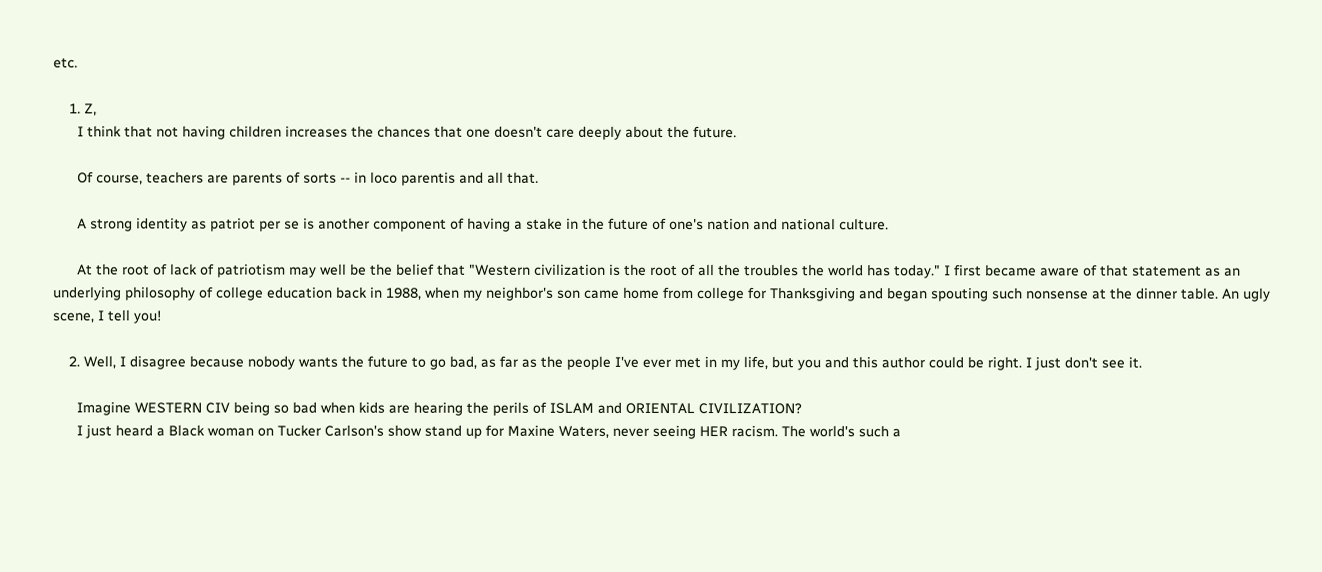etc.

    1. Z,
      I think that not having children increases the chances that one doesn't care deeply about the future.

      Of course, teachers are parents of sorts -- in loco parentis and all that.

      A strong identity as patriot per se is another component of having a stake in the future of one's nation and national culture.

      At the root of lack of patriotism may well be the belief that "Western civilization is the root of all the troubles the world has today." I first became aware of that statement as an underlying philosophy of college education back in 1988, when my neighbor's son came home from college for Thanksgiving and began spouting such nonsense at the dinner table. An ugly scene, I tell you!

    2. Well, I disagree because nobody wants the future to go bad, as far as the people I've ever met in my life, but you and this author could be right. I just don't see it.

      Imagine WESTERN CIV being so bad when kids are hearing the perils of ISLAM and ORIENTAL CIVILIZATION?
      I just heard a Black woman on Tucker Carlson's show stand up for Maxine Waters, never seeing HER racism. The world's such a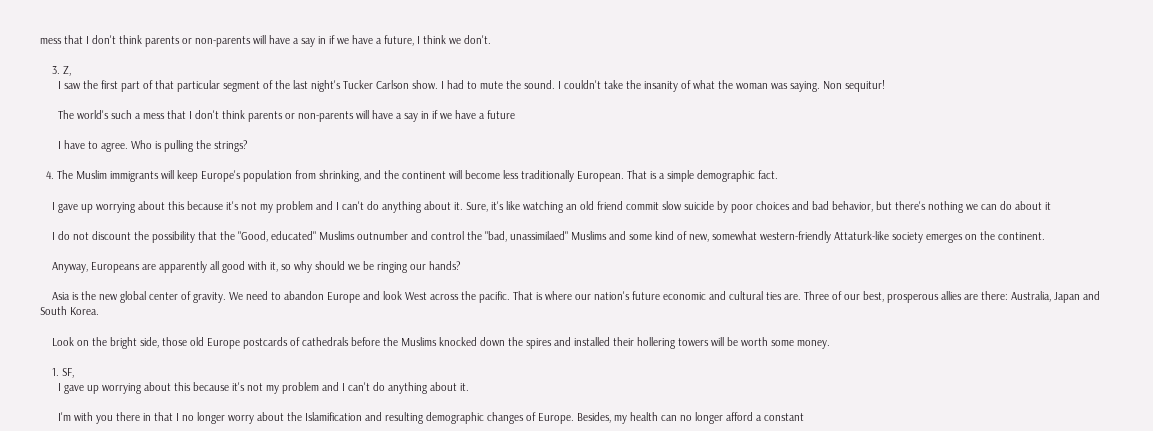mess that I don't think parents or non-parents will have a say in if we have a future, I think we don't.

    3. Z,
      I saw the first part of that particular segment of the last night's Tucker Carlson show. I had to mute the sound. I couldn't take the insanity of what the woman was saying. Non sequitur!

      The world's such a mess that I don't think parents or non-parents will have a say in if we have a future

      I have to agree. Who is pulling the strings?

  4. The Muslim immigrants will keep Europe's population from shrinking, and the continent will become less traditionally European. That is a simple demographic fact.

    I gave up worrying about this because it's not my problem and I can't do anything about it. Sure, it's like watching an old friend commit slow suicide by poor choices and bad behavior, but there's nothing we can do about it

    I do not discount the possibility that the "Good, educated" Muslims outnumber and control the "bad, unassimilaed" Muslims and some kind of new, somewhat western-friendly Attaturk-like society emerges on the continent.

    Anyway, Europeans are apparently all good with it, so why should we be ringing our hands?

    Asia is the new global center of gravity. We need to abandon Europe and look West across the pacific. That is where our nation's future economic and cultural ties are. Three of our best, prosperous allies are there: Australia, Japan and South Korea.

    Look on the bright side, those old Europe postcards of cathedrals before the Muslims knocked down the spires and installed their hollering towers will be worth some money.

    1. SF,
      I gave up worrying about this because it's not my problem and I can't do anything about it.

      I'm with you there in that I no longer worry about the Islamification and resulting demographic changes of Europe. Besides, my health can no longer afford a constant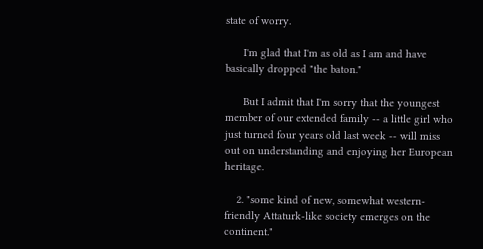state of worry.

      I'm glad that I'm as old as I am and have basically dropped "the baton."

      But I admit that I'm sorry that the youngest member of our extended family -- a little girl who just turned four years old last week -- will miss out on understanding and enjoying her European heritage.

    2. "some kind of new, somewhat western-friendly Attaturk-like society emerges on the continent."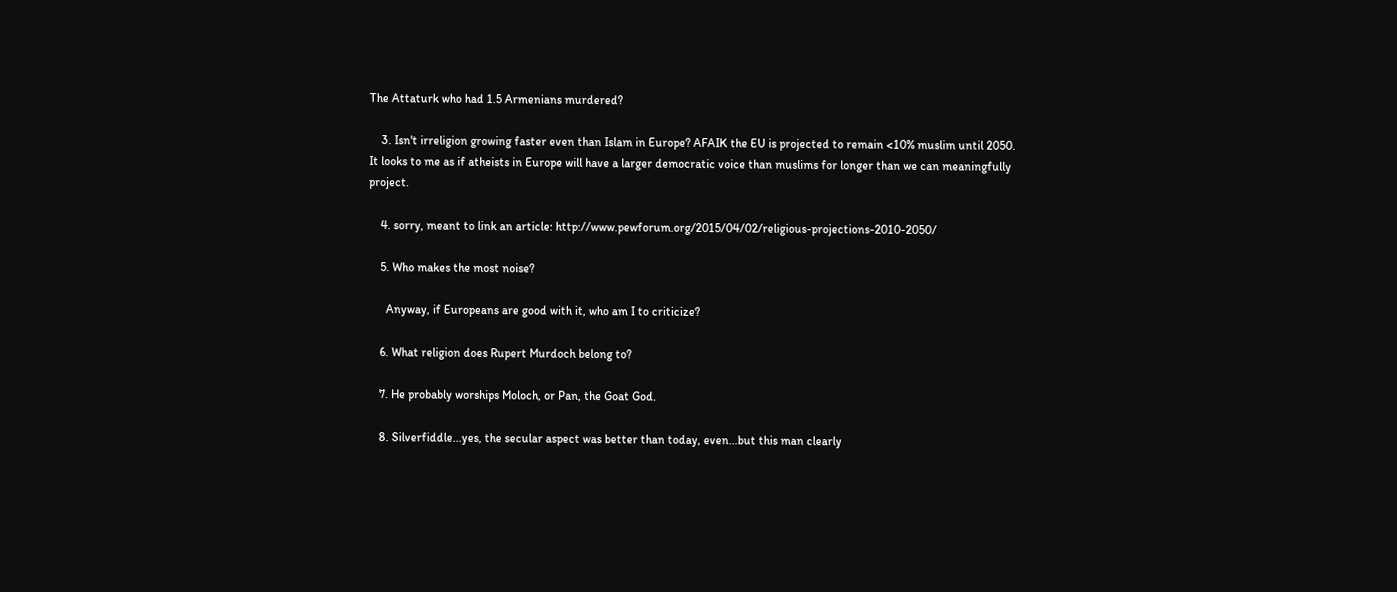The Attaturk who had 1.5 Armenians murdered?

    3. Isn't irreligion growing faster even than Islam in Europe? AFAIK the EU is projected to remain <10% muslim until 2050. It looks to me as if atheists in Europe will have a larger democratic voice than muslims for longer than we can meaningfully project.

    4. sorry, meant to link an article: http://www.pewforum.org/2015/04/02/religious-projections-2010-2050/

    5. Who makes the most noise?

      Anyway, if Europeans are good with it, who am I to criticize?

    6. What religion does Rupert Murdoch belong to?

    7. He probably worships Moloch, or Pan, the Goat God.

    8. Silverfiddle...yes, the secular aspect was better than today, even...but this man clearly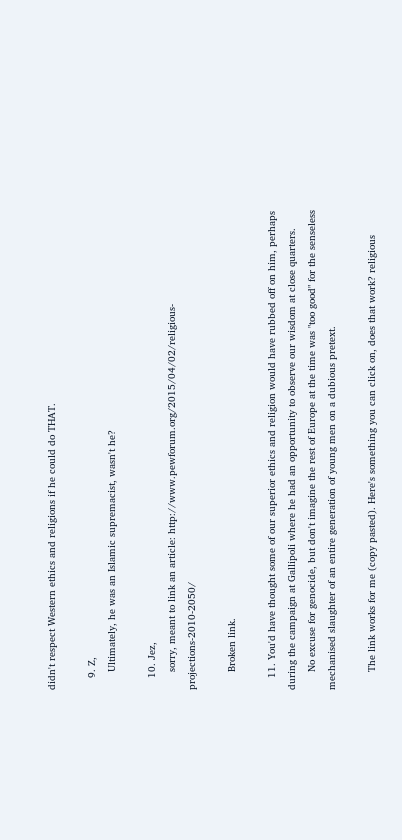didn't respect Western ethics and religions if he could do THAT.

    9. Z,
      Ultimately, he was an Islamic supremacist, wasn't he?

    10. Jez,
      sorry, meant to link an article: http://www.pewforum.org/2015/04/02/religious-projections-2010-2050/

      Broken link.

    11. You'd have thought some of our superior ethics and religion would have rubbed off on him, perhaps during the campaign at Gallipoli where he had an opportunity to observe our wisdom at close quarters.
      No excuse for genocide, but don't imagine the rest of Europe at the time was "too good" for the senseless mechanised slaughter of an entire generation of young men on a dubious pretext.

      The link works for me (copy pasted). Here's something you can click on, does that work? religious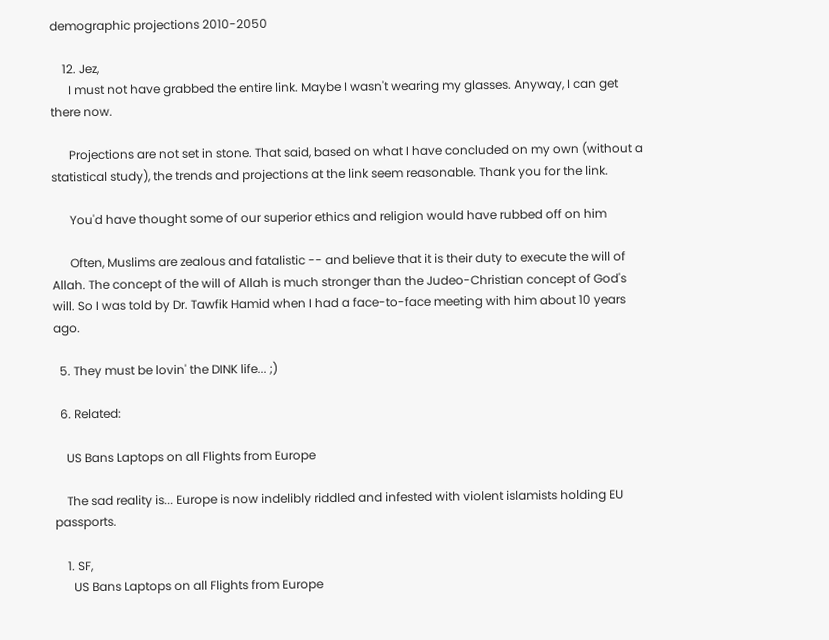demographic projections 2010-2050

    12. Jez,
      I must not have grabbed the entire link. Maybe I wasn't wearing my glasses. Anyway, I can get there now.

      Projections are not set in stone. That said, based on what I have concluded on my own (without a statistical study), the trends and projections at the link seem reasonable. Thank you for the link.

      You'd have thought some of our superior ethics and religion would have rubbed off on him

      Often, Muslims are zealous and fatalistic -- and believe that it is their duty to execute the will of Allah. The concept of the will of Allah is much stronger than the Judeo-Christian concept of God's will. So I was told by Dr. Tawfik Hamid when I had a face-to-face meeting with him about 10 years ago.

  5. They must be lovin' the DINK life... ;)

  6. Related:

    US Bans Laptops on all Flights from Europe

    The sad reality is... Europe is now indelibly riddled and infested with violent islamists holding EU passports.

    1. SF,
      US Bans Laptops on all Flights from Europe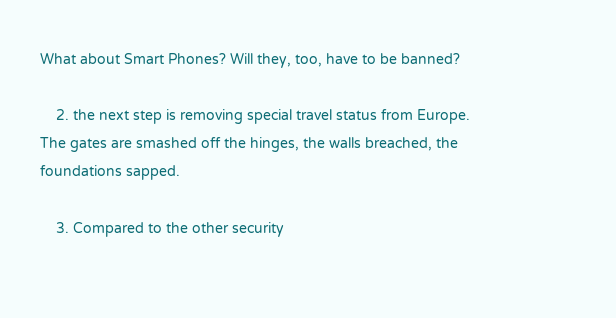What about Smart Phones? Will they, too, have to be banned?

    2. the next step is removing special travel status from Europe. The gates are smashed off the hinges, the walls breached, the foundations sapped.

    3. Compared to the other security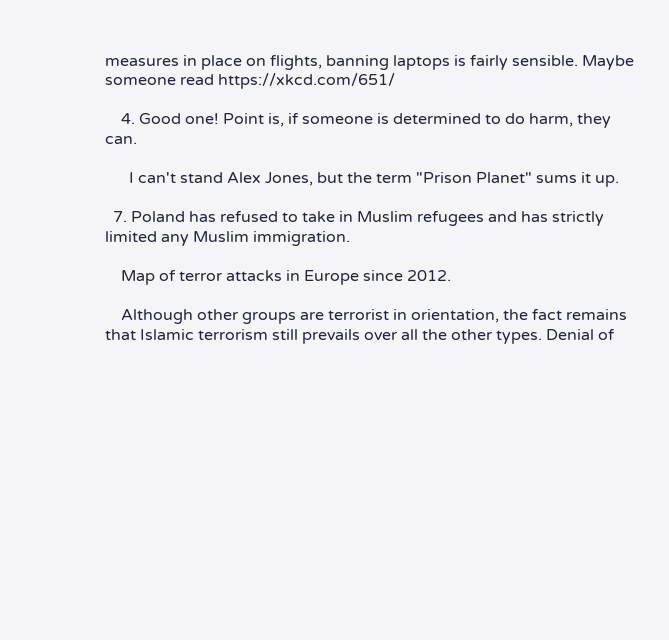measures in place on flights, banning laptops is fairly sensible. Maybe someone read https://xkcd.com/651/

    4. Good one! Point is, if someone is determined to do harm, they can.

      I can't stand Alex Jones, but the term "Prison Planet" sums it up.

  7. Poland has refused to take in Muslim refugees and has strictly limited any Muslim immigration.

    Map of terror attacks in Europe since 2012.

    Although other groups are terrorist in orientation, the fact remains that Islamic terrorism still prevails over all the other types. Denial of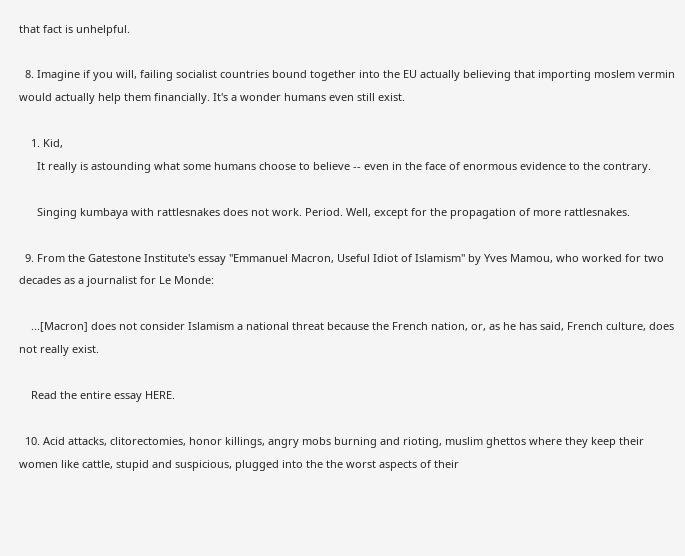that fact is unhelpful.

  8. Imagine if you will, failing socialist countries bound together into the EU actually believing that importing moslem vermin would actually help them financially. It's a wonder humans even still exist.

    1. Kid,
      It really is astounding what some humans choose to believe -- even in the face of enormous evidence to the contrary.

      Singing kumbaya with rattlesnakes does not work. Period. Well, except for the propagation of more rattlesnakes.

  9. From the Gatestone Institute's essay "Emmanuel Macron, Useful Idiot of Islamism" by Yves Mamou, who worked for two decades as a journalist for Le Monde:

    ...[Macron] does not consider Islamism a national threat because the French nation, or, as he has said, French culture, does not really exist.

    Read the entire essay HERE.

  10. Acid attacks, clitorectomies, honor killings, angry mobs burning and rioting, muslim ghettos where they keep their women like cattle, stupid and suspicious, plugged into the the worst aspects of their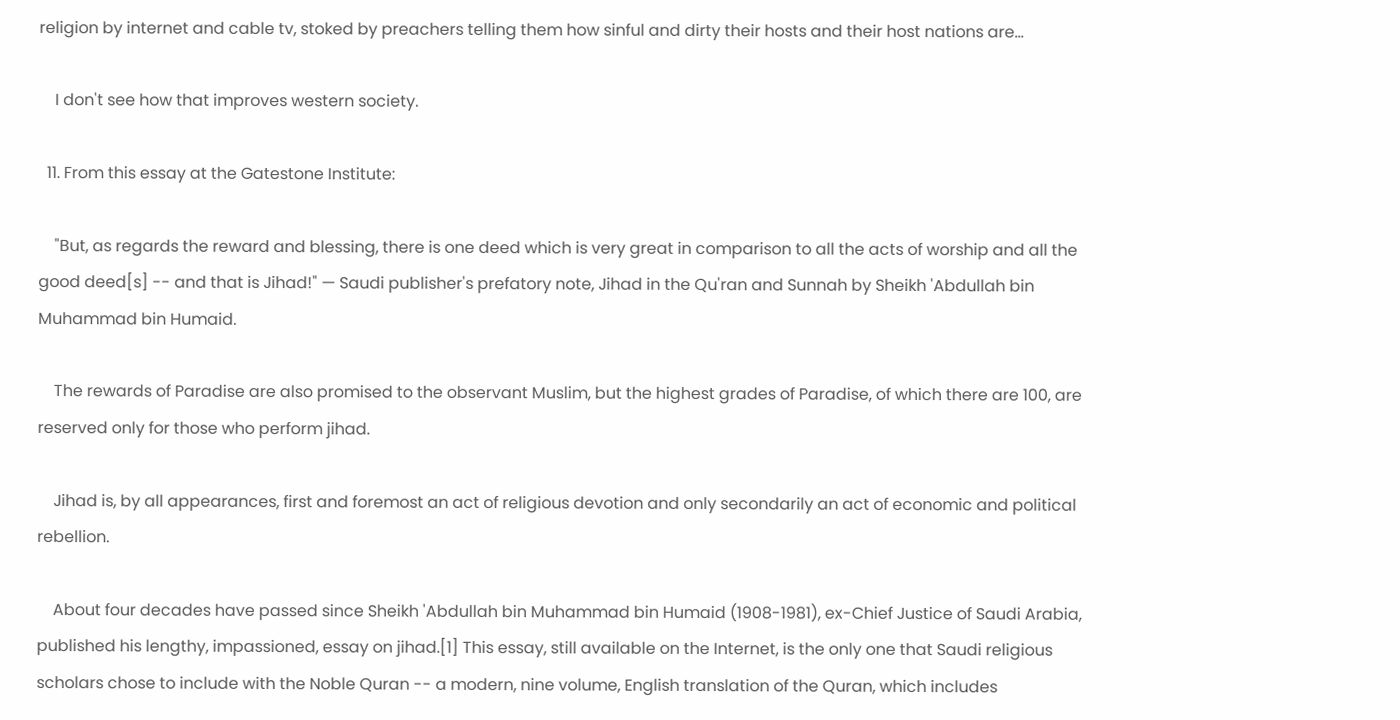religion by internet and cable tv, stoked by preachers telling them how sinful and dirty their hosts and their host nations are...

    I don't see how that improves western society.

  11. From this essay at the Gatestone Institute:

    "But, as regards the reward and blessing, there is one deed which is very great in comparison to all the acts of worship and all the good deed[s] -- and that is Jihad!" — Saudi publisher's prefatory note, Jihad in the Qu'ran and Sunnah by Sheikh 'Abdullah bin Muhammad bin Humaid.

    The rewards of Paradise are also promised to the observant Muslim, but the highest grades of Paradise, of which there are 100, are reserved only for those who perform jihad.

    Jihad is, by all appearances, first and foremost an act of religious devotion and only secondarily an act of economic and political rebellion.

    About four decades have passed since Sheikh 'Abdullah bin Muhammad bin Humaid (1908-1981), ex-Chief Justice of Saudi Arabia, published his lengthy, impassioned, essay on jihad.[1] This essay, still available on the Internet, is the only one that Saudi religious scholars chose to include with the Noble Quran -- a modern, nine volume, English translation of the Quran, which includes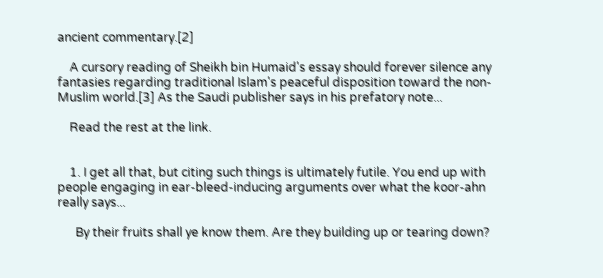ancient commentary.[2]

    A cursory reading of Sheikh bin Humaid's essay should forever silence any fantasies regarding traditional Islam's peaceful disposition toward the non-Muslim world.[3] As the Saudi publisher says in his prefatory note...

    Read the rest at the link.


    1. I get all that, but citing such things is ultimately futile. You end up with people engaging in ear-bleed-inducing arguments over what the koor-ahn really says...

      By their fruits shall ye know them. Are they building up or tearing down?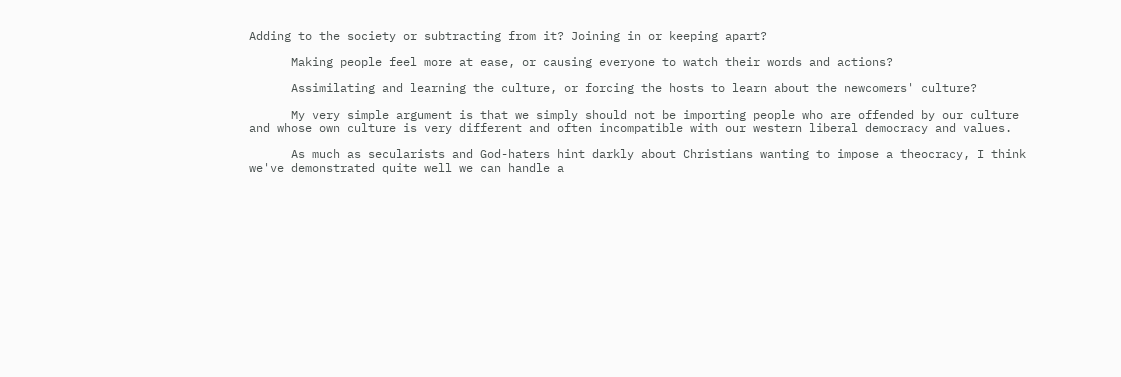Adding to the society or subtracting from it? Joining in or keeping apart?

      Making people feel more at ease, or causing everyone to watch their words and actions?

      Assimilating and learning the culture, or forcing the hosts to learn about the newcomers' culture?

      My very simple argument is that we simply should not be importing people who are offended by our culture and whose own culture is very different and often incompatible with our western liberal democracy and values.

      As much as secularists and God-haters hint darkly about Christians wanting to impose a theocracy, I think we've demonstrated quite well we can handle a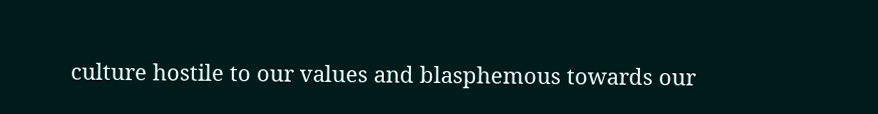culture hostile to our values and blasphemous towards our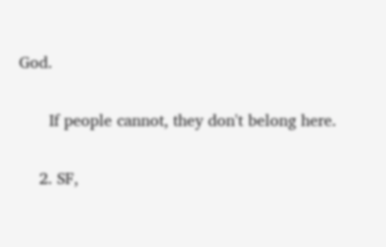God.

      If people cannot, they don't belong here.

    2. SF,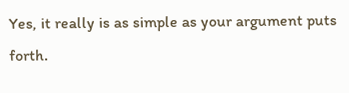Yes, it really is as simple as your argument puts forth.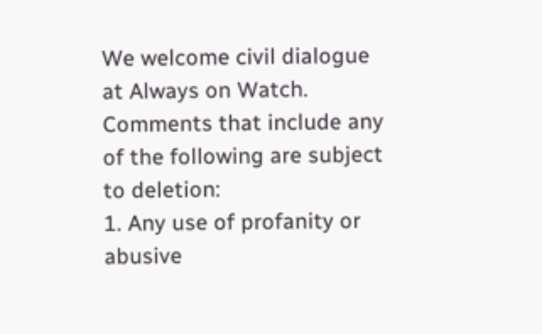We welcome civil dialogue at Always on Watch. Comments that include any of the following are subject to deletion:
1. Any use of profanity or abusive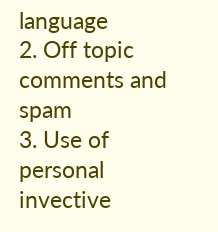language
2. Off topic comments and spam
3. Use of personal invective